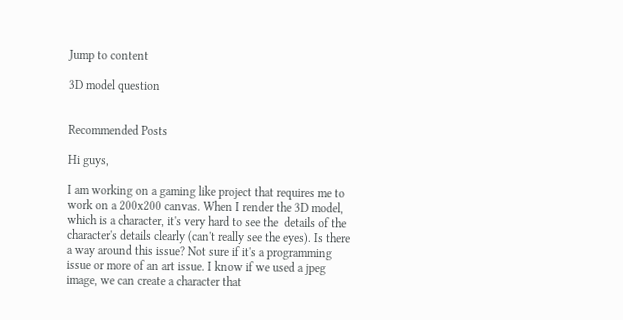Jump to content

3D model question


Recommended Posts

Hi guys,

I am working on a gaming like project that requires me to work on a 200x200 canvas. When I render the 3D model, which is a character, it's very hard to see the  details of the character's details clearly (can't really see the eyes). Is there a way around this issue? Not sure if it's a programming issue or more of an art issue. I know if we used a jpeg image, we can create a character that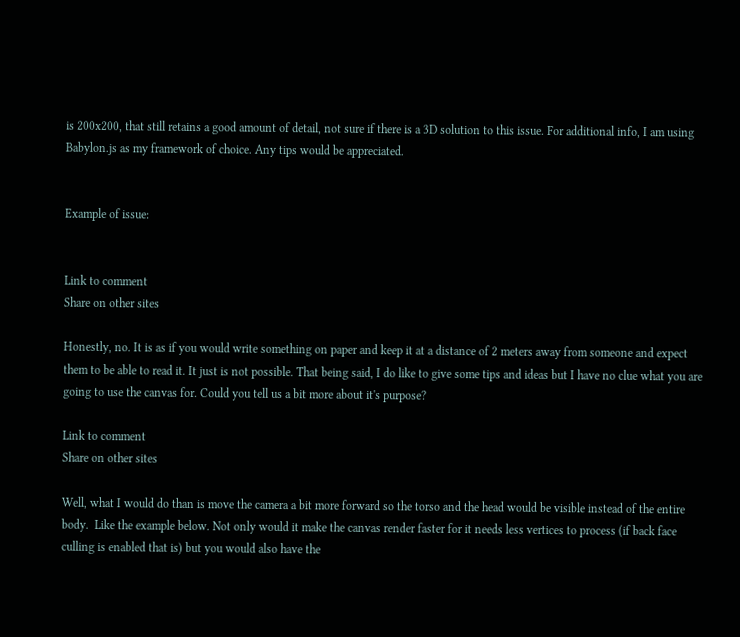is 200x200, that still retains a good amount of detail, not sure if there is a 3D solution to this issue. For additional info, I am using Babylon.js as my framework of choice. Any tips would be appreciated.


Example of issue:


Link to comment
Share on other sites

Honestly, no. It is as if you would write something on paper and keep it at a distance of 2 meters away from someone and expect them to be able to read it. It just is not possible. That being said, I do like to give some tips and ideas but I have no clue what you are going to use the canvas for. Could you tell us a bit more about it's purpose?

Link to comment
Share on other sites

Well, what I would do than is move the camera a bit more forward so the torso and the head would be visible instead of the entire body.  Like the example below. Not only would it make the canvas render faster for it needs less vertices to process (if back face culling is enabled that is) but you would also have the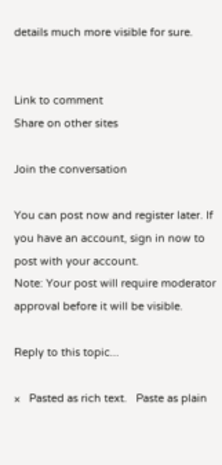details much more visible for sure.


Link to comment
Share on other sites

Join the conversation

You can post now and register later. If you have an account, sign in now to post with your account.
Note: Your post will require moderator approval before it will be visible.

Reply to this topic...

×   Pasted as rich text.   Paste as plain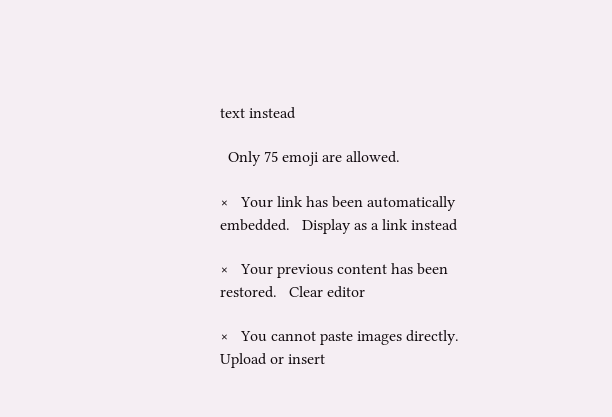text instead

  Only 75 emoji are allowed.

×   Your link has been automatically embedded.   Display as a link instead

×   Your previous content has been restored.   Clear editor

×   You cannot paste images directly. Upload or insert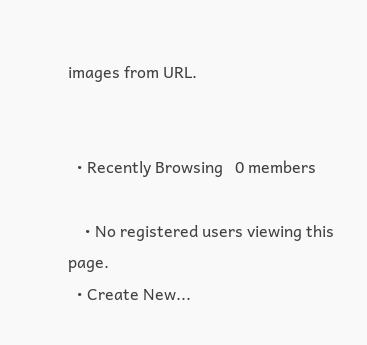images from URL.


  • Recently Browsing   0 members

    • No registered users viewing this page.
  • Create New...